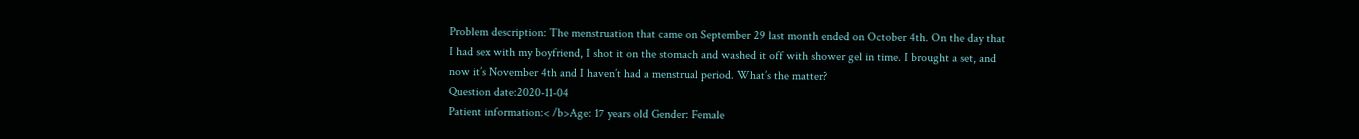Problem description: The menstruation that came on September 29 last month ended on October 4th. On the day that I had sex with my boyfriend, I shot it on the stomach and washed it off with shower gel in time. I brought a set, and now it’s November 4th and I haven’t had a menstrual period. What’s the matter?
Question date:2020-11-04
Patient information:< /b>Age: 17 years old Gender: Female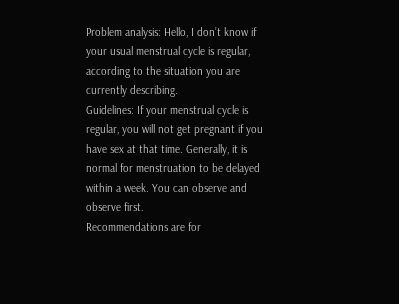Problem analysis: Hello, I don’t know if your usual menstrual cycle is regular, according to the situation you are currently describing.
Guidelines: If your menstrual cycle is regular, you will not get pregnant if you have sex at that time. Generally, it is normal for menstruation to be delayed within a week. You can observe and observe first.
Recommendations are for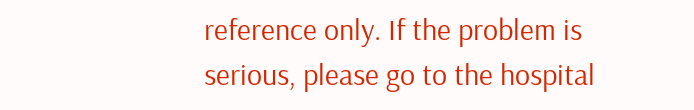reference only. If the problem is serious, please go to the hospital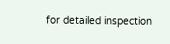for detailed inspection